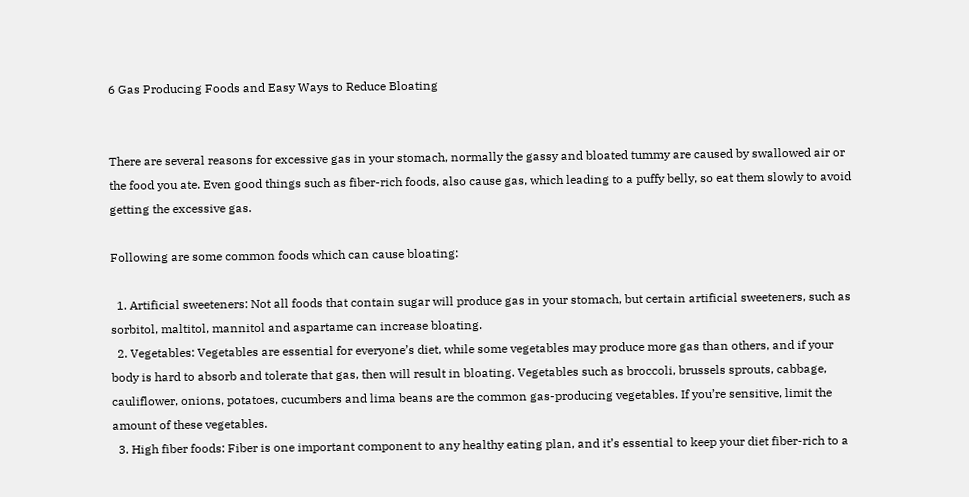6 Gas Producing Foods and Easy Ways to Reduce Bloating


There are several reasons for excessive gas in your stomach, normally the gassy and bloated tummy are caused by swallowed air or the food you ate. Even good things such as fiber-rich foods, also cause gas, which leading to a puffy belly, so eat them slowly to avoid getting the excessive gas.

Following are some common foods which can cause bloating:

  1. Artificial sweeteners: Not all foods that contain sugar will produce gas in your stomach, but certain artificial sweeteners, such as sorbitol, maltitol, mannitol and aspartame can increase bloating.
  2. Vegetables: Vegetables are essential for everyone’s diet, while some vegetables may produce more gas than others, and if your body is hard to absorb and tolerate that gas, then will result in bloating. Vegetables such as broccoli, brussels sprouts, cabbage, cauliflower, onions, potatoes, cucumbers and lima beans are the common gas-producing vegetables. If you’re sensitive, limit the amount of these vegetables.
  3. High fiber foods: Fiber is one important component to any healthy eating plan, and it’s essential to keep your diet fiber-rich to a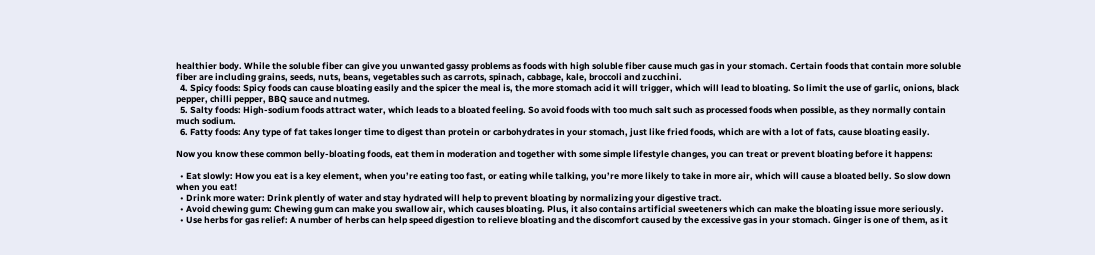healthier body. While the soluble fiber can give you unwanted gassy problems as foods with high soluble fiber cause much gas in your stomach. Certain foods that contain more soluble fiber are including grains, seeds, nuts, beans, vegetables such as carrots, spinach, cabbage, kale, broccoli and zucchini.
  4. Spicy foods: Spicy foods can cause bloating easily and the spicer the meal is, the more stomach acid it will trigger, which will lead to bloating. So limit the use of garlic, onions, black pepper, chilli pepper, BBQ sauce and nutmeg.
  5. Salty foods: High-sodium foods attract water, which leads to a bloated feeling. So avoid foods with too much salt such as processed foods when possible, as they normally contain much sodium.
  6. Fatty foods: Any type of fat takes longer time to digest than protein or carbohydrates in your stomach, just like fried foods, which are with a lot of fats, cause bloating easily.

Now you know these common belly-bloating foods, eat them in moderation and together with some simple lifestyle changes, you can treat or prevent bloating before it happens:

  • Eat slowly: How you eat is a key element, when you’re eating too fast, or eating while talking, you’re more likely to take in more air, which will cause a bloated belly. So slow down when you eat!
  • Drink more water: Drink plently of water and stay hydrated will help to prevent bloating by normalizing your digestive tract.
  • Avoid chewing gum: Chewing gum can make you swallow air, which causes bloating. Plus, it also contains artificial sweeteners which can make the bloating issue more seriously.
  • Use herbs for gas relief: A number of herbs can help speed digestion to relieve bloating and the discomfort caused by the excessive gas in your stomach. Ginger is one of them, as it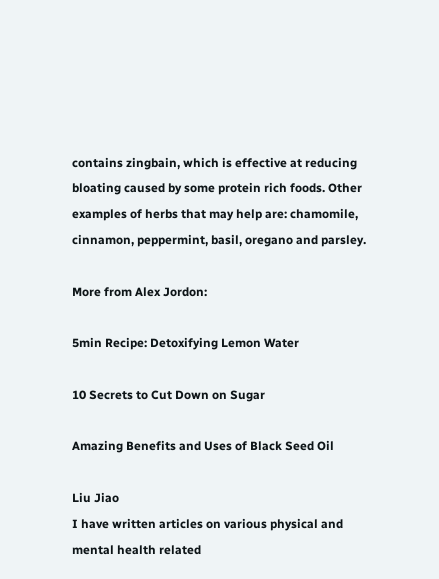contains zingbain, which is effective at reducing bloating caused by some protein rich foods. Other examples of herbs that may help are: chamomile, cinnamon, peppermint, basil, oregano and parsley.

More from Alex Jordon:

5min Recipe: Detoxifying Lemon Water

10 Secrets to Cut Down on Sugar

Amazing Benefits and Uses of Black Seed Oil

Liu Jiao
I have written articles on various physical and mental health related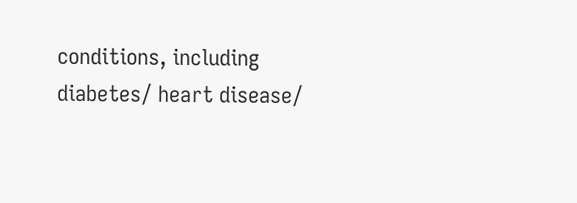conditions, including diabetes/ heart disease/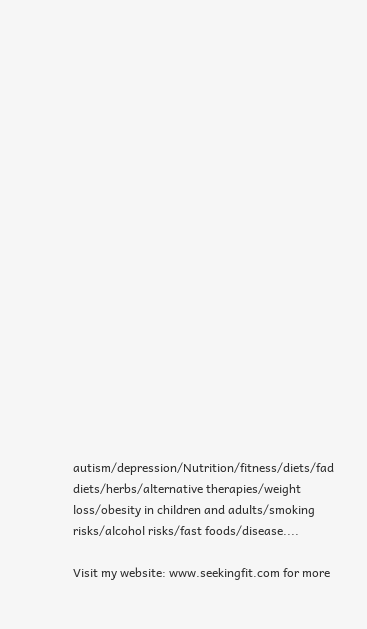autism/depression/Nutrition/fitness/diets/fad diets/herbs/alternative therapies/weight loss/obesity in children and adults/smoking risks/alcohol risks/fast foods/disease....

Visit my website: www.seekingfit.com for more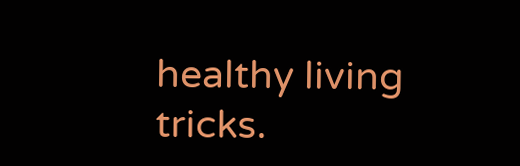healthy living tricks.